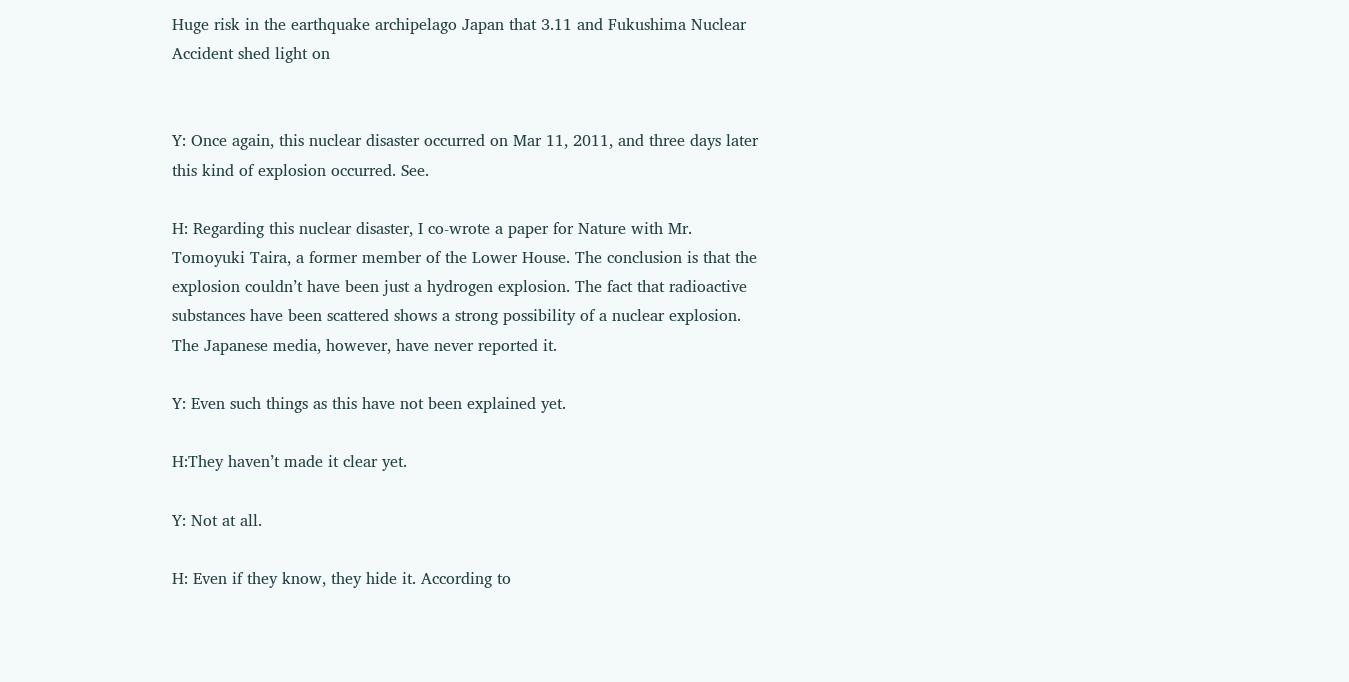Huge risk in the earthquake archipelago Japan that 3.11 and Fukushima Nuclear Accident shed light on


Y: Once again, this nuclear disaster occurred on Mar 11, 2011, and three days later this kind of explosion occurred. See.

H: Regarding this nuclear disaster, I co-wrote a paper for Nature with Mr. Tomoyuki Taira, a former member of the Lower House. The conclusion is that the explosion couldn’t have been just a hydrogen explosion. The fact that radioactive substances have been scattered shows a strong possibility of a nuclear explosion. The Japanese media, however, have never reported it.

Y: Even such things as this have not been explained yet.

H:They haven’t made it clear yet.

Y: Not at all.

H: Even if they know, they hide it. According to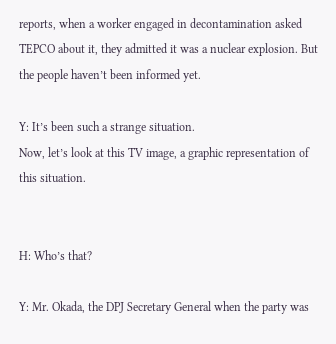reports, when a worker engaged in decontamination asked TEPCO about it, they admitted it was a nuclear explosion. But the people haven’t been informed yet.

Y: It’s been such a strange situation.
Now, let’s look at this TV image, a graphic representation of this situation.


H: Who’s that?

Y: Mr. Okada, the DPJ Secretary General when the party was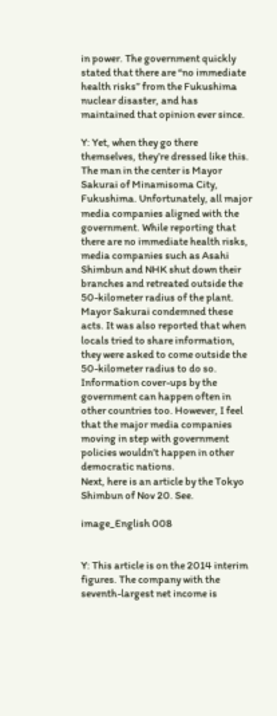in power. The government quickly stated that there are “no immediate health risks” from the Fukushima nuclear disaster, and has maintained that opinion ever since.

Y: Yet, when they go there themselves, they’re dressed like this. The man in the center is Mayor Sakurai of Minamisoma City, Fukushima. Unfortunately, all major media companies aligned with the government. While reporting that there are no immediate health risks, media companies such as Asahi Shimbun and NHK shut down their branches and retreated outside the 50-kilometer radius of the plant. Mayor Sakurai condemned these acts. It was also reported that when locals tried to share information, they were asked to come outside the 50-kilometer radius to do so.
Information cover-ups by the government can happen often in other countries too. However, I feel that the major media companies moving in step with government policies wouldn’t happen in other democratic nations.
Next, here is an article by the Tokyo Shimbun of Nov 20. See.

image_English 008


Y: This article is on the 2014 interim figures. The company with the seventh-largest net income is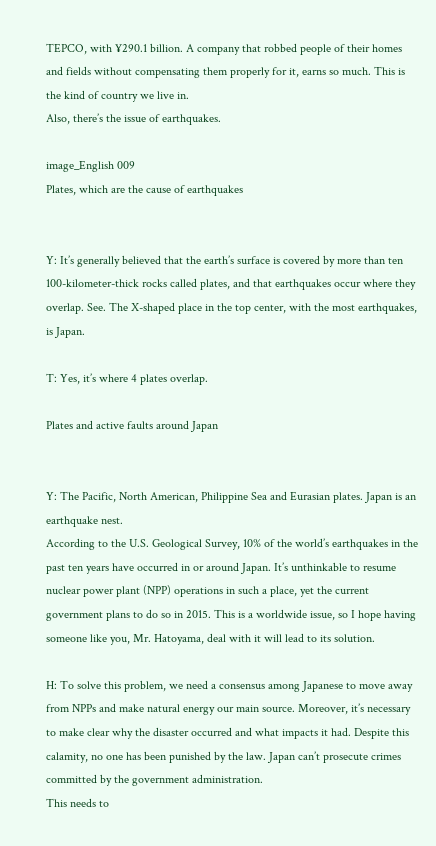TEPCO, with ¥290.1 billion. A company that robbed people of their homes and fields without compensating them properly for it, earns so much. This is the kind of country we live in.
Also, there’s the issue of earthquakes.

image_English 009
Plates, which are the cause of earthquakes


Y: It’s generally believed that the earth’s surface is covered by more than ten 100-kilometer-thick rocks called plates, and that earthquakes occur where they overlap. See. The X-shaped place in the top center, with the most earthquakes, is Japan.

T: Yes, it’s where 4 plates overlap.

Plates and active faults around Japan


Y: The Pacific, North American, Philippine Sea and Eurasian plates. Japan is an earthquake nest.
According to the U.S. Geological Survey, 10% of the world’s earthquakes in the past ten years have occurred in or around Japan. It’s unthinkable to resume nuclear power plant (NPP) operations in such a place, yet the current government plans to do so in 2015. This is a worldwide issue, so I hope having someone like you, Mr. Hatoyama, deal with it will lead to its solution.

H: To solve this problem, we need a consensus among Japanese to move away from NPPs and make natural energy our main source. Moreover, it’s necessary to make clear why the disaster occurred and what impacts it had. Despite this calamity, no one has been punished by the law. Japan can’t prosecute crimes committed by the government administration.
This needs to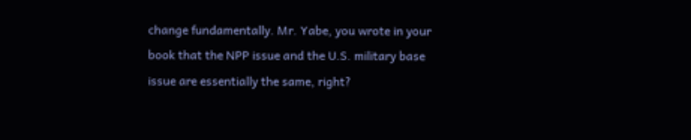change fundamentally. Mr. Yabe, you wrote in your book that the NPP issue and the U.S. military base issue are essentially the same, right?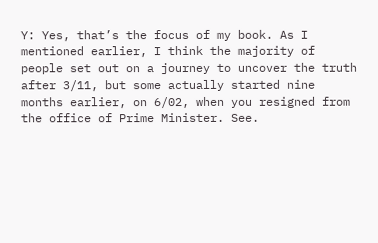Y: Yes, that’s the focus of my book. As I mentioned earlier, I think the majority of people set out on a journey to uncover the truth after 3/11, but some actually started nine months earlier, on 6/02, when you resigned from the office of Prime Minister. See.